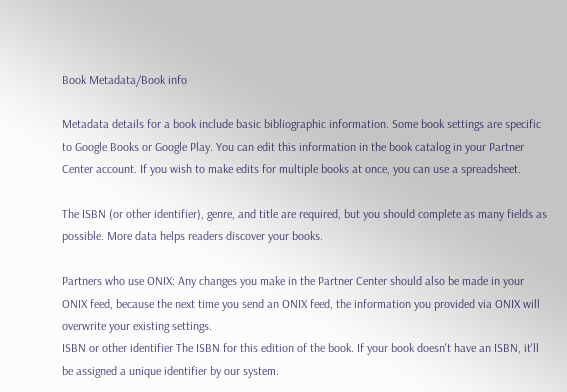Book Metadata/Book info

Metadata details for a book include basic bibliographic information. Some book settings are specific to Google Books or Google Play. You can edit this information in the book catalog in your Partner Center account. If you wish to make edits for multiple books at once, you can use a spreadsheet.

The ISBN (or other identifier), genre, and title are required, but you should complete as many fields as possible. More data helps readers discover your books.

Partners who use ONIX: Any changes you make in the Partner Center should also be made in your ONIX feed, because the next time you send an ONIX feed, the information you provided via ONIX will overwrite your existing settings.
ISBN or other identifier The ISBN for this edition of the book. If your book doesn't have an ISBN, it'll be assigned a unique identifier by our system.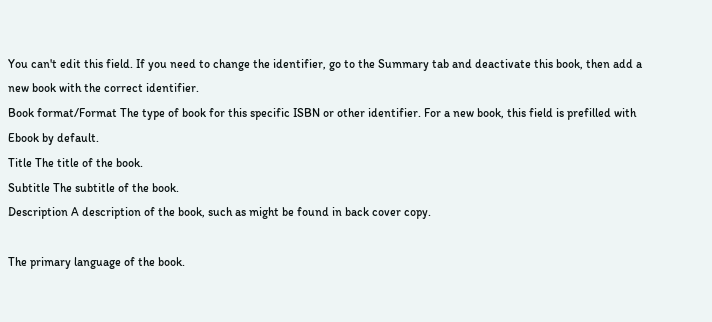You can't edit this field. If you need to change the identifier, go to the Summary tab and deactivate this book, then add a new book with the correct identifier.
Book format/Format The type of book for this specific ISBN or other identifier. For a new book, this field is prefilled with Ebook by default.
Title The title of the book.
Subtitle The subtitle of the book.
Description A description of the book, such as might be found in back cover copy.

The primary language of the book.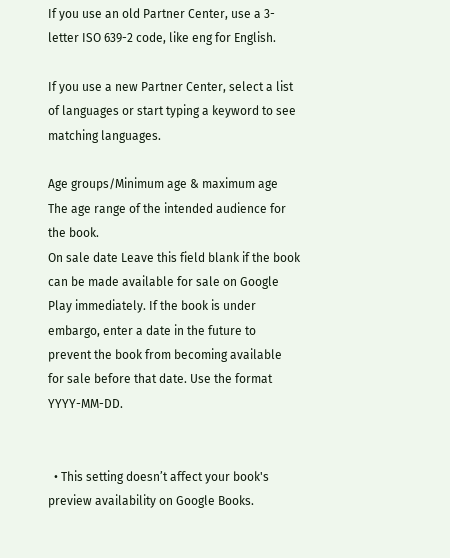If you use an old Partner Center, use a 3-letter ISO 639-2 code, like eng for English.

If you use a new Partner Center, select a list of languages or start typing a keyword to see matching languages.

Age groups/Minimum age & maximum age The age range of the intended audience for the book.
On sale date Leave this field blank if the book can be made available for sale on Google Play immediately. If the book is under embargo, enter a date in the future to prevent the book from becoming available for sale before that date. Use the format YYYY-MM-DD.


  • This setting doesn’t affect your book's preview availability on Google Books.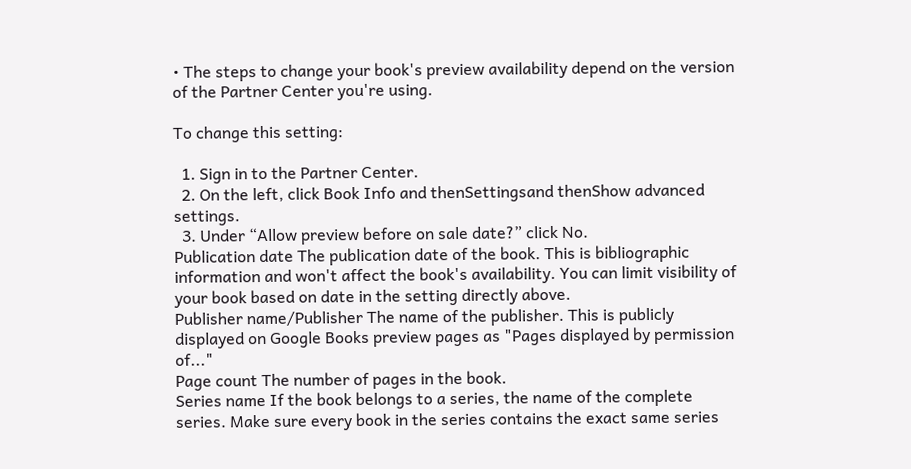• The steps to change your book's preview availability depend on the version of the Partner Center you're using.

To change this setting:

  1. Sign in to the Partner Center.
  2. On the left, click Book Info and thenSettingsand thenShow advanced settings.
  3. Under “Allow preview before on sale date?” click No.
Publication date The publication date of the book. This is bibliographic information and won't affect the book's availability. You can limit visibility of your book based on date in the setting directly above.
Publisher name/Publisher The name of the publisher. This is publicly displayed on Google Books preview pages as "Pages displayed by permission of..."
Page count The number of pages in the book.
Series name If the book belongs to a series, the name of the complete series. Make sure every book in the series contains the exact same series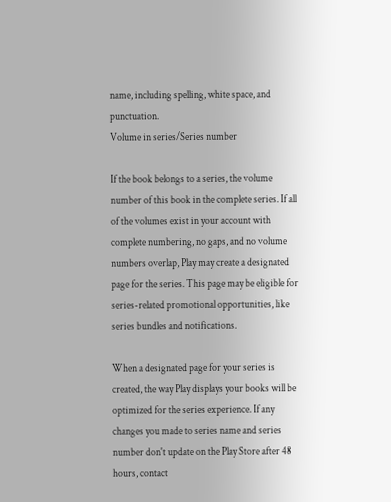name, including spelling, white space, and punctuation.
Volume in series/Series number

If the book belongs to a series, the volume number of this book in the complete series. If all of the volumes exist in your account with complete numbering, no gaps, and no volume numbers overlap, Play may create a designated page for the series. This page may be eligible for series-related promotional opportunities, like series bundles and notifications.

When a designated page for your series is created, the way Play displays your books will be optimized for the series experience. If any changes you made to series name and series number don't update on the Play Store after 48 hours, contact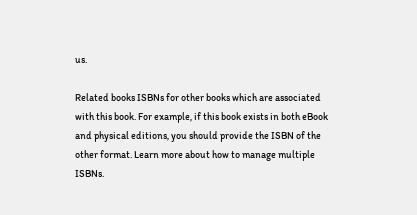us.

Related books ISBNs for other books which are associated with this book. For example, if this book exists in both eBook and physical editions, you should provide the ISBN of the other format. Learn more about how to manage multiple ISBNs.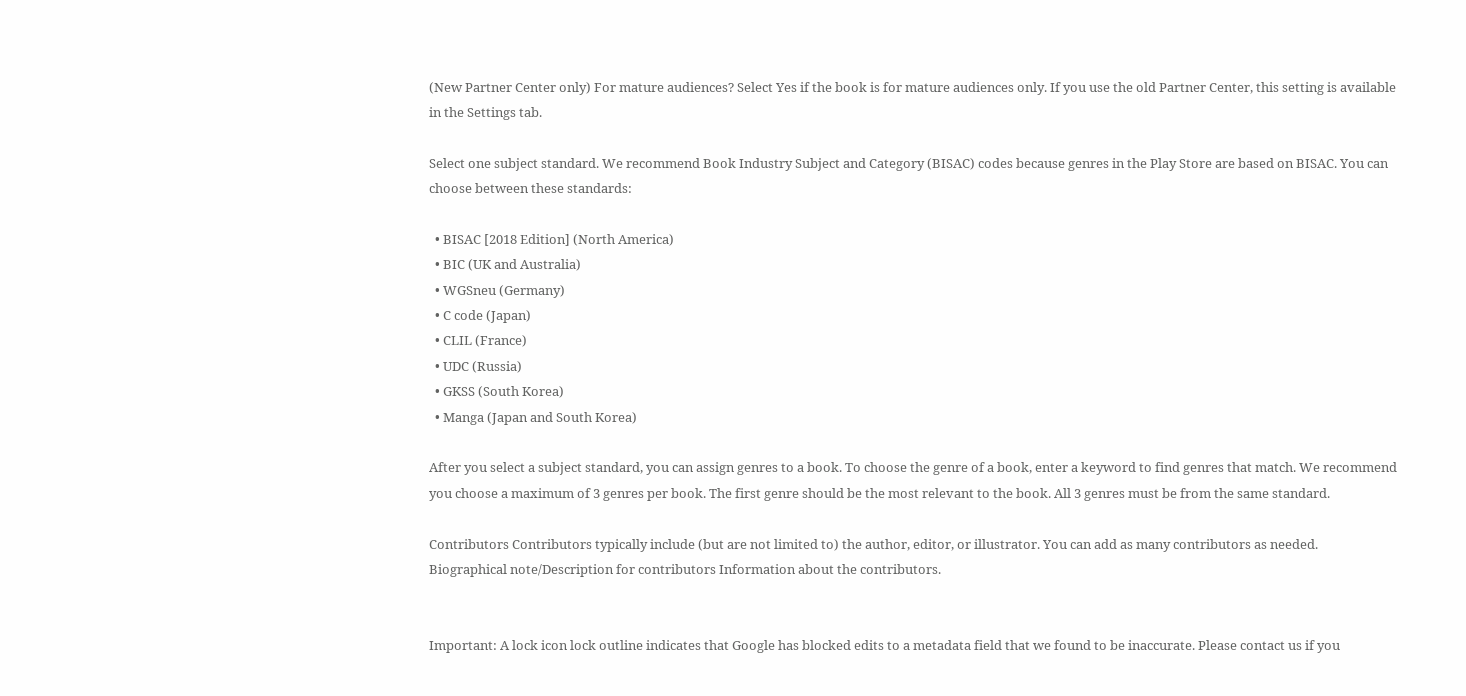(New Partner Center only) For mature audiences? Select Yes if the book is for mature audiences only. If you use the old Partner Center, this setting is available in the Settings tab.

Select one subject standard. We recommend Book Industry Subject and Category (BISAC) codes because genres in the Play Store are based on BISAC. You can choose between these standards:

  • BISAC [2018 Edition] (North America)
  • BIC (UK and Australia)
  • WGSneu (Germany)
  • C code (Japan)
  • CLIL (France)
  • UDC (Russia)
  • GKSS (South Korea)
  • Manga (Japan and South Korea)

After you select a subject standard, you can assign genres to a book. To choose the genre of a book, enter a keyword to find genres that match. We recommend you choose a maximum of 3 genres per book. The first genre should be the most relevant to the book. All 3 genres must be from the same standard.

Contributors Contributors typically include (but are not limited to) the author, editor, or illustrator. You can add as many contributors as needed.
Biographical note/Description for contributors Information about the contributors.


Important: A lock icon lock outline indicates that Google has blocked edits to a metadata field that we found to be inaccurate. Please contact us if you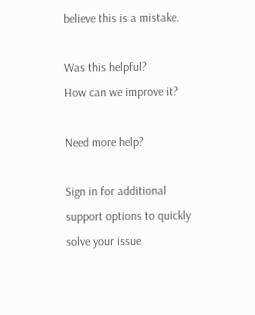believe this is a mistake.

Was this helpful?
How can we improve it?

Need more help?

Sign in for additional support options to quickly solve your issue